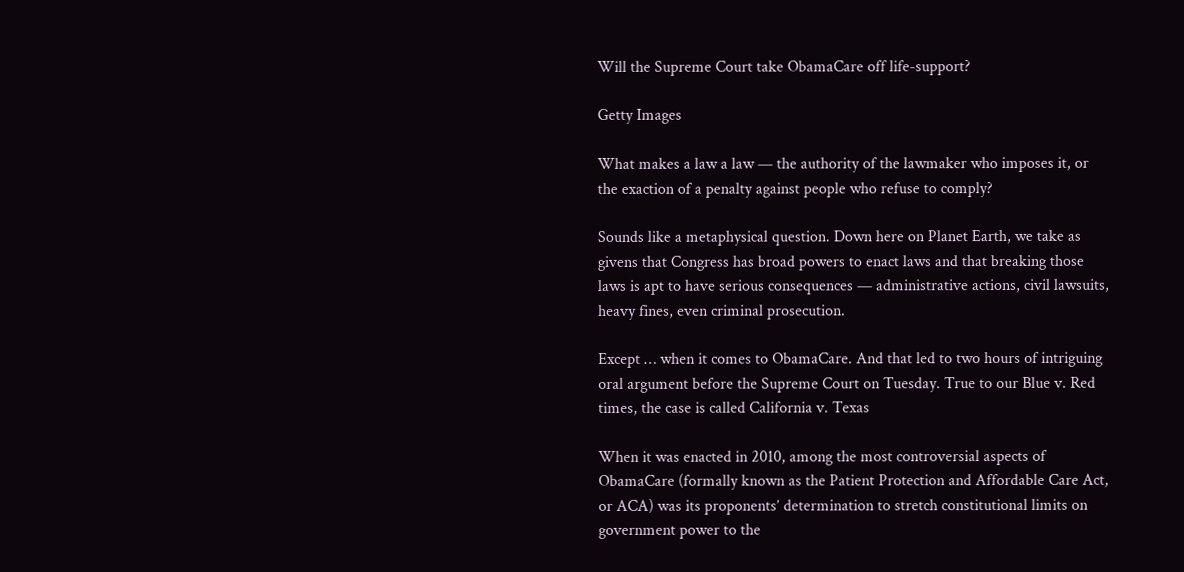Will the Supreme Court take ObamaCare off life-support?

Getty Images

What makes a law a law — the authority of the lawmaker who imposes it, or the exaction of a penalty against people who refuse to comply?

Sounds like a metaphysical question. Down here on Planet Earth, we take as givens that Congress has broad powers to enact laws and that breaking those laws is apt to have serious consequences — administrative actions, civil lawsuits, heavy fines, even criminal prosecution.

Except … when it comes to ObamaCare. And that led to two hours of intriguing oral argument before the Supreme Court on Tuesday. True to our Blue v. Red times, the case is called California v. Texas

When it was enacted in 2010, among the most controversial aspects of ObamaCare (formally known as the Patient Protection and Affordable Care Act, or ACA) was its proponents’ determination to stretch constitutional limits on government power to the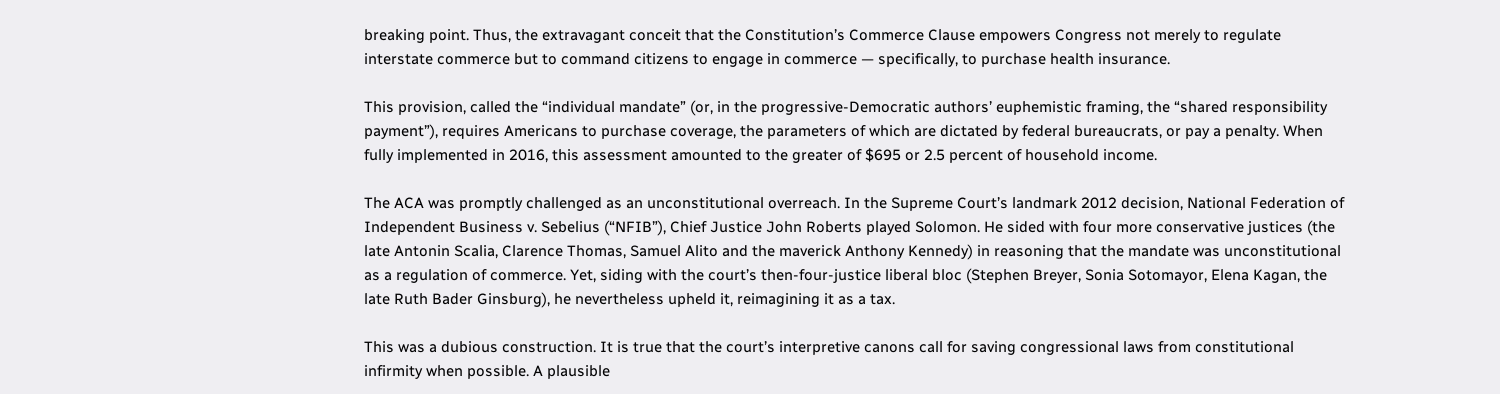breaking point. Thus, the extravagant conceit that the Constitution’s Commerce Clause empowers Congress not merely to regulate interstate commerce but to command citizens to engage in commerce — specifically, to purchase health insurance.

This provision, called the “individual mandate” (or, in the progressive-Democratic authors’ euphemistic framing, the “shared responsibility payment”), requires Americans to purchase coverage, the parameters of which are dictated by federal bureaucrats, or pay a penalty. When fully implemented in 2016, this assessment amounted to the greater of $695 or 2.5 percent of household income.

The ACA was promptly challenged as an unconstitutional overreach. In the Supreme Court’s landmark 2012 decision, National Federation of Independent Business v. Sebelius (“NFIB”), Chief Justice John Roberts played Solomon. He sided with four more conservative justices (the late Antonin Scalia, Clarence Thomas, Samuel Alito and the maverick Anthony Kennedy) in reasoning that the mandate was unconstitutional as a regulation of commerce. Yet, siding with the court’s then-four-justice liberal bloc (Stephen Breyer, Sonia Sotomayor, Elena Kagan, the late Ruth Bader Ginsburg), he nevertheless upheld it, reimagining it as a tax.

This was a dubious construction. It is true that the court’s interpretive canons call for saving congressional laws from constitutional infirmity when possible. A plausible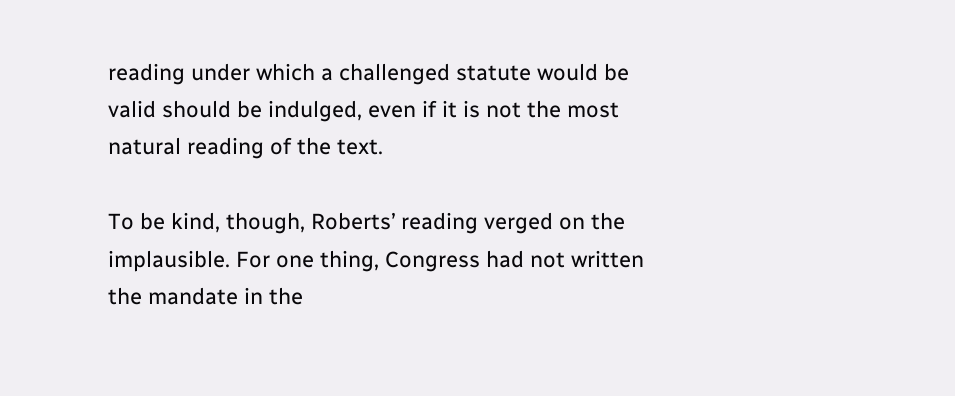reading under which a challenged statute would be valid should be indulged, even if it is not the most natural reading of the text.

To be kind, though, Roberts’ reading verged on the implausible. For one thing, Congress had not written the mandate in the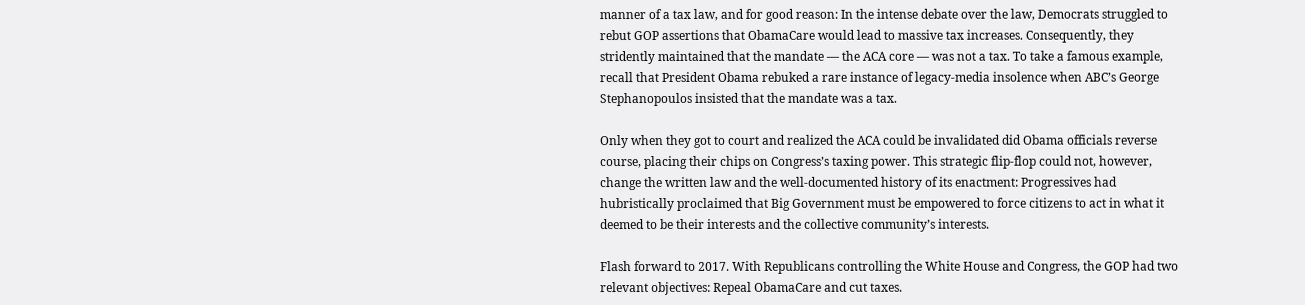manner of a tax law, and for good reason: In the intense debate over the law, Democrats struggled to rebut GOP assertions that ObamaCare would lead to massive tax increases. Consequently, they stridently maintained that the mandate — the ACA core — was not a tax. To take a famous example, recall that President Obama rebuked a rare instance of legacy-media insolence when ABC’s George Stephanopoulos insisted that the mandate was a tax.

Only when they got to court and realized the ACA could be invalidated did Obama officials reverse course, placing their chips on Congress’s taxing power. This strategic flip-flop could not, however, change the written law and the well-documented history of its enactment: Progressives had hubristically proclaimed that Big Government must be empowered to force citizens to act in what it deemed to be their interests and the collective community’s interests.

Flash forward to 2017. With Republicans controlling the White House and Congress, the GOP had two relevant objectives: Repeal ObamaCare and cut taxes.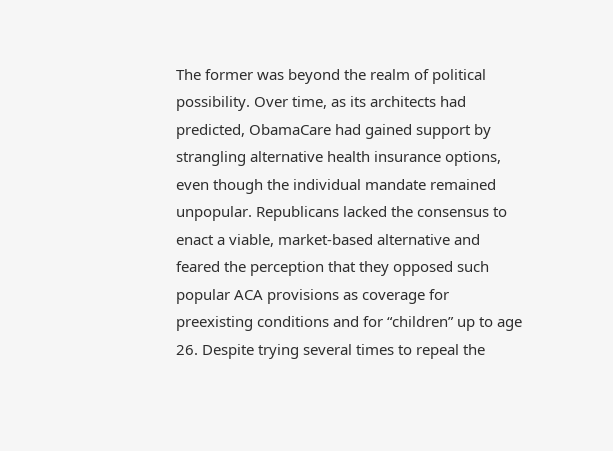The former was beyond the realm of political possibility. Over time, as its architects had predicted, ObamaCare had gained support by strangling alternative health insurance options, even though the individual mandate remained unpopular. Republicans lacked the consensus to enact a viable, market-based alternative and feared the perception that they opposed such popular ACA provisions as coverage for preexisting conditions and for “children” up to age 26. Despite trying several times to repeal the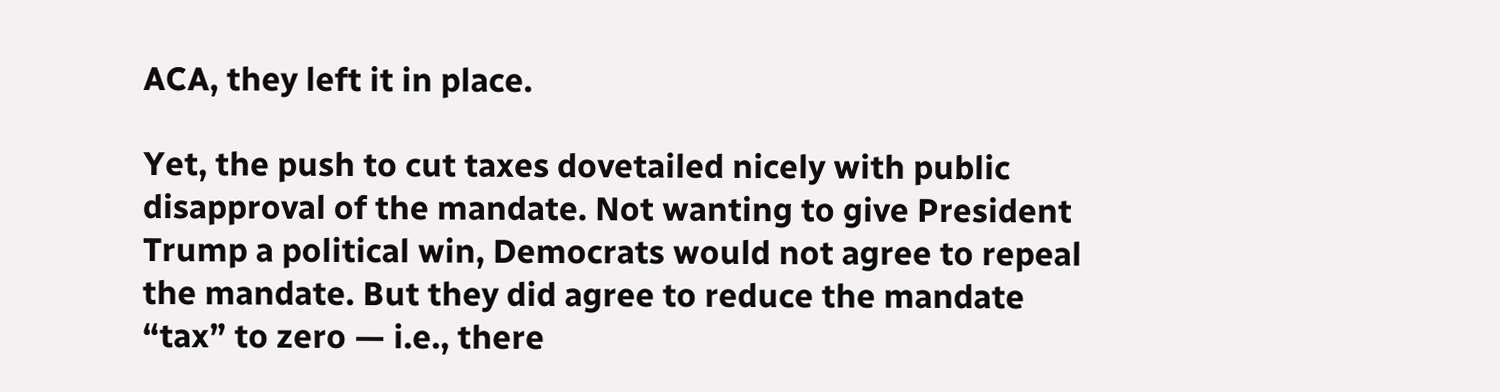ACA, they left it in place.

Yet, the push to cut taxes dovetailed nicely with public disapproval of the mandate. Not wanting to give President Trump a political win, Democrats would not agree to repeal the mandate. But they did agree to reduce the mandate “tax” to zero — i.e., there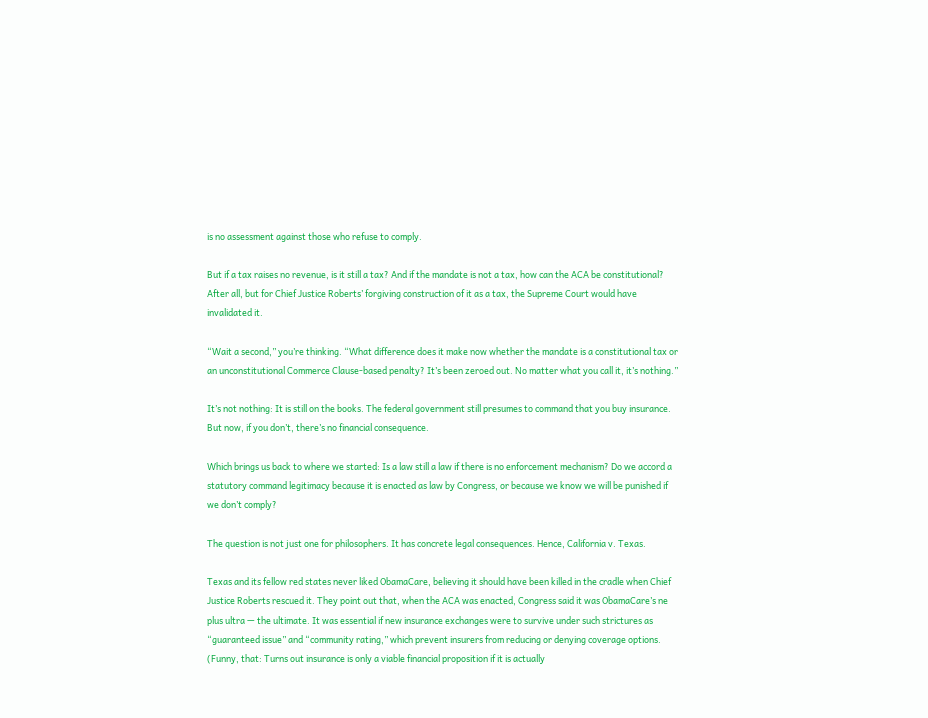is no assessment against those who refuse to comply.

But if a tax raises no revenue, is it still a tax? And if the mandate is not a tax, how can the ACA be constitutional? After all, but for Chief Justice Roberts’ forgiving construction of it as a tax, the Supreme Court would have invalidated it.

“Wait a second,” you’re thinking. “What difference does it make now whether the mandate is a constitutional tax or an unconstitutional Commerce Clause-based penalty? It’s been zeroed out. No matter what you call it, it’s nothing.”

It’s not nothing: It is still on the books. The federal government still presumes to command that you buy insurance. But now, if you don’t, there’s no financial consequence.

Which brings us back to where we started: Is a law still a law if there is no enforcement mechanism? Do we accord a statutory command legitimacy because it is enacted as law by Congress, or because we know we will be punished if we don’t comply?

The question is not just one for philosophers. It has concrete legal consequences. Hence, California v. Texas.

Texas and its fellow red states never liked ObamaCare, believing it should have been killed in the cradle when Chief Justice Roberts rescued it. They point out that, when the ACA was enacted, Congress said it was ObamaCare’s ne plus ultra — the ultimate. It was essential if new insurance exchanges were to survive under such strictures as “guaranteed issue” and “community rating,” which prevent insurers from reducing or denying coverage options. (Funny, that: Turns out insurance is only a viable financial proposition if it is actually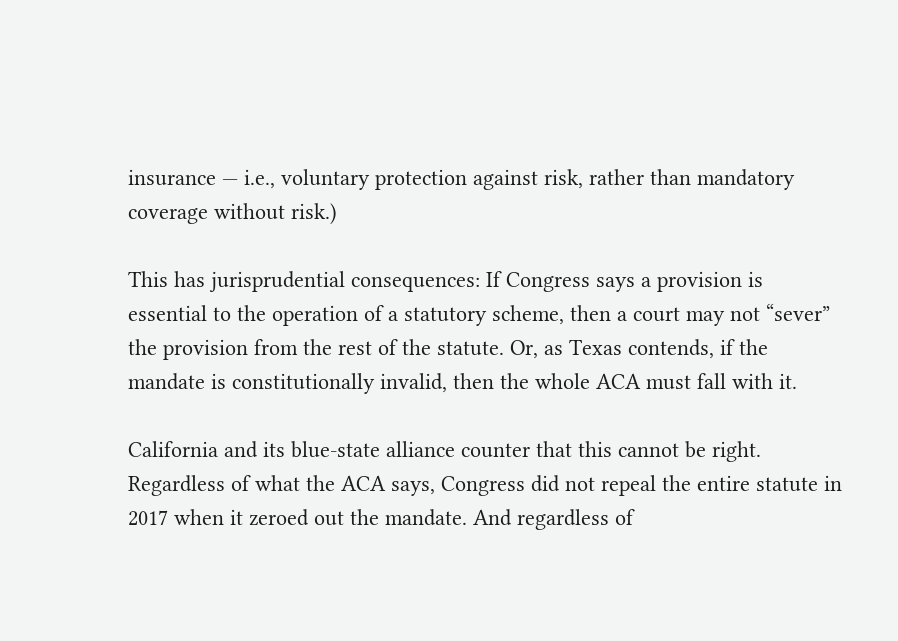insurance — i.e., voluntary protection against risk, rather than mandatory coverage without risk.)

This has jurisprudential consequences: If Congress says a provision is essential to the operation of a statutory scheme, then a court may not “sever” the provision from the rest of the statute. Or, as Texas contends, if the mandate is constitutionally invalid, then the whole ACA must fall with it.

California and its blue-state alliance counter that this cannot be right. Regardless of what the ACA says, Congress did not repeal the entire statute in 2017 when it zeroed out the mandate. And regardless of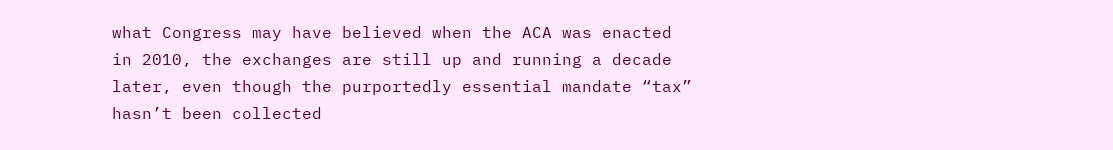what Congress may have believed when the ACA was enacted in 2010, the exchanges are still up and running a decade later, even though the purportedly essential mandate “tax” hasn’t been collected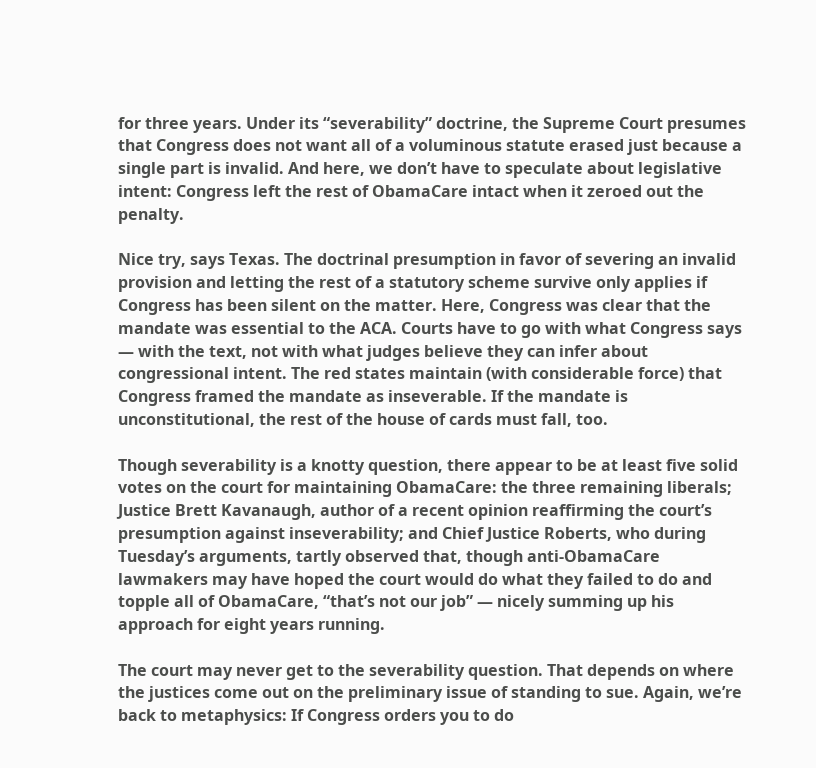for three years. Under its “severability” doctrine, the Supreme Court presumes that Congress does not want all of a voluminous statute erased just because a single part is invalid. And here, we don’t have to speculate about legislative intent: Congress left the rest of ObamaCare intact when it zeroed out the penalty.

Nice try, says Texas. The doctrinal presumption in favor of severing an invalid provision and letting the rest of a statutory scheme survive only applies if Congress has been silent on the matter. Here, Congress was clear that the mandate was essential to the ACA. Courts have to go with what Congress says — with the text, not with what judges believe they can infer about congressional intent. The red states maintain (with considerable force) that Congress framed the mandate as inseverable. If the mandate is unconstitutional, the rest of the house of cards must fall, too.

Though severability is a knotty question, there appear to be at least five solid votes on the court for maintaining ObamaCare: the three remaining liberals; Justice Brett Kavanaugh, author of a recent opinion reaffirming the court’s presumption against inseverability; and Chief Justice Roberts, who during Tuesday’s arguments, tartly observed that, though anti-ObamaCare lawmakers may have hoped the court would do what they failed to do and topple all of ObamaCare, “that’s not our job” — nicely summing up his approach for eight years running.

The court may never get to the severability question. That depends on where the justices come out on the preliminary issue of standing to sue. Again, we’re back to metaphysics: If Congress orders you to do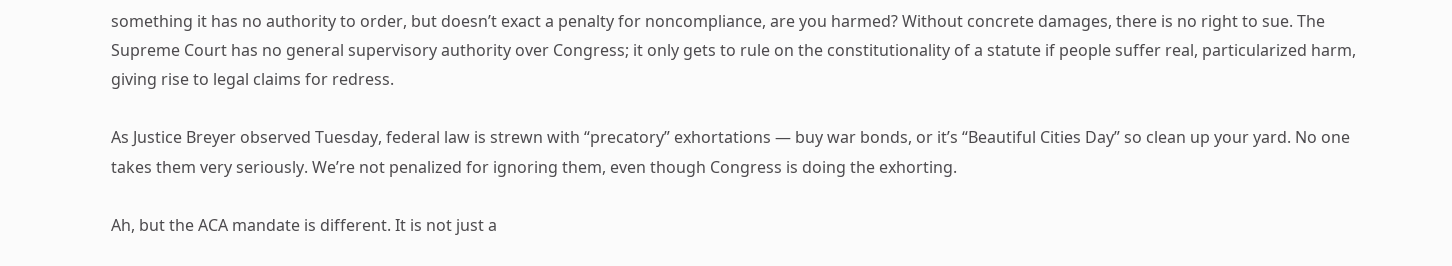something it has no authority to order, but doesn’t exact a penalty for noncompliance, are you harmed? Without concrete damages, there is no right to sue. The Supreme Court has no general supervisory authority over Congress; it only gets to rule on the constitutionality of a statute if people suffer real, particularized harm, giving rise to legal claims for redress.

As Justice Breyer observed Tuesday, federal law is strewn with “precatory” exhortations — buy war bonds, or it’s “Beautiful Cities Day” so clean up your yard. No one takes them very seriously. We’re not penalized for ignoring them, even though Congress is doing the exhorting.

Ah, but the ACA mandate is different. It is not just a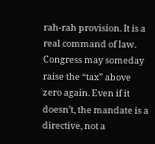rah-rah provision. It is a real command of law. Congress may someday raise the “tax” above zero again. Even if it doesn’t, the mandate is a directive, not a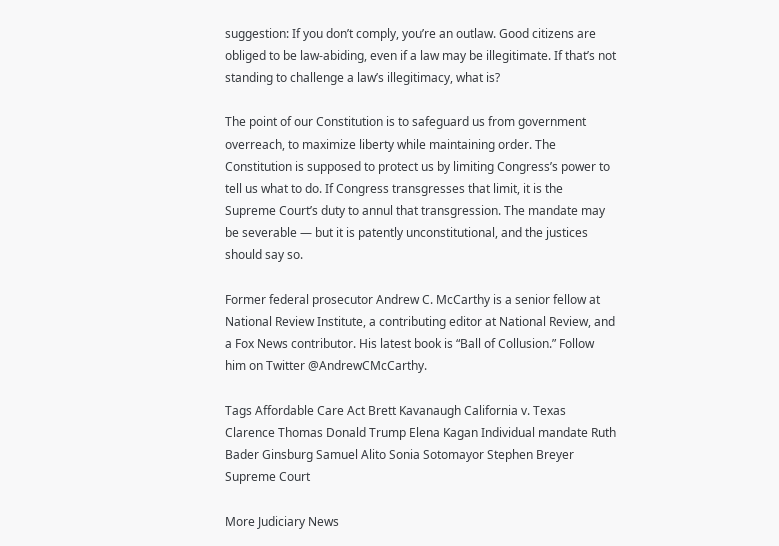suggestion: If you don’t comply, you’re an outlaw. Good citizens are obliged to be law-abiding, even if a law may be illegitimate. If that’s not standing to challenge a law’s illegitimacy, what is?

The point of our Constitution is to safeguard us from government overreach, to maximize liberty while maintaining order. The Constitution is supposed to protect us by limiting Congress’s power to tell us what to do. If Congress transgresses that limit, it is the Supreme Court’s duty to annul that transgression. The mandate may be severable — but it is patently unconstitutional, and the justices should say so.

Former federal prosecutor Andrew C. McCarthy is a senior fellow at National Review Institute, a contributing editor at National Review, and a Fox News contributor. His latest book is “Ball of Collusion.” Follow him on Twitter @AndrewCMcCarthy.

Tags Affordable Care Act Brett Kavanaugh California v. Texas Clarence Thomas Donald Trump Elena Kagan Individual mandate Ruth Bader Ginsburg Samuel Alito Sonia Sotomayor Stephen Breyer Supreme Court

More Judiciary News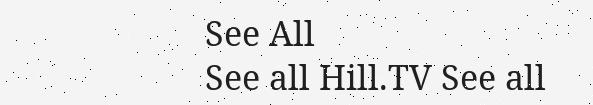See All
See all Hill.TV See all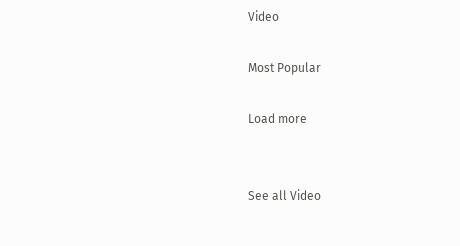Video

Most Popular

Load more


See all Video